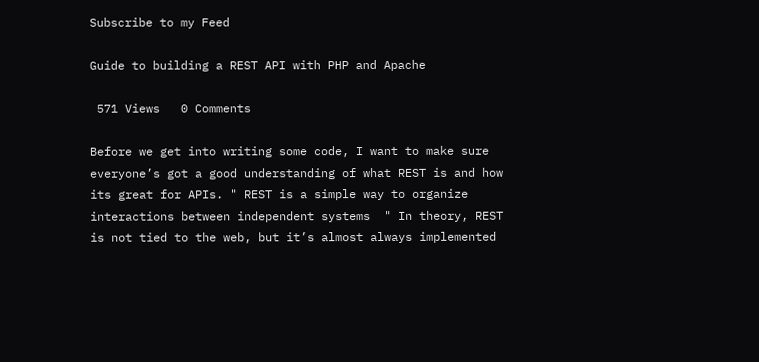Subscribe to my Feed

Guide to building a REST API with PHP and Apache

 571 Views   0 Comments

Before we get into writing some code, I want to make sure everyone’s got a good understanding of what REST is and how its great for APIs. " REST is a simple way to organize interactions between independent systems  " In theory, REST is not tied to the web, but it’s almost always implemented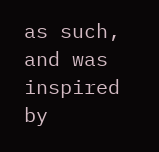as such, and was inspired by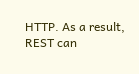HTTP. As a result, REST can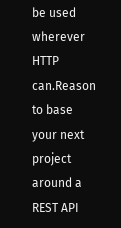be used wherever HTTP can.Reason to base your next project around a REST API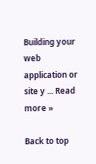Building your web application or site y ... Read more »

Back to top